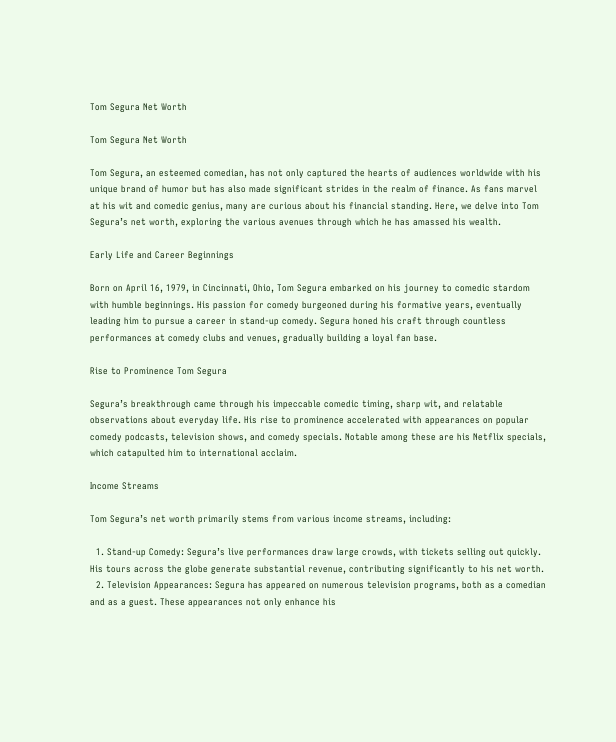Tom Segura Net Worth

Tom Segura Net Worth

Tom Segura, an esteemed comedian, has not only captured the hearts of audiences worldwide with his unique brand of humor but has also made significant strides in the realm of finance. As fans marvel at his wit and comedic genius, many are curious about his financial standing. Here, we delve into Tom Segura’s net worth, exploring the various avenues through which he has amassed his wealth.

Early Life and Career Beginnings

Born on April 16, 1979, in Cincinnati, Ohio, Tom Segura embarked on his journey to comedic stardom with humble beginnings. His passion for comedy burgeoned during his formative years, eventually leading him to pursue a career in stand-up comedy. Segura honed his craft through countless performances at comedy clubs and venues, gradually building a loyal fan base.

Rise to Prominence Tom Segura

Segura’s breakthrough came through his impeccable comedic timing, sharp wit, and relatable observations about everyday life. His rise to prominence accelerated with appearances on popular comedy podcasts, television shows, and comedy specials. Notable among these are his Netflix specials, which catapulted him to international acclaim.

Income Streams

Tom Segura’s net worth primarily stems from various income streams, including:

  1. Stand-up Comedy: Segura’s live performances draw large crowds, with tickets selling out quickly. His tours across the globe generate substantial revenue, contributing significantly to his net worth.
  2. Television Appearances: Segura has appeared on numerous television programs, both as a comedian and as a guest. These appearances not only enhance his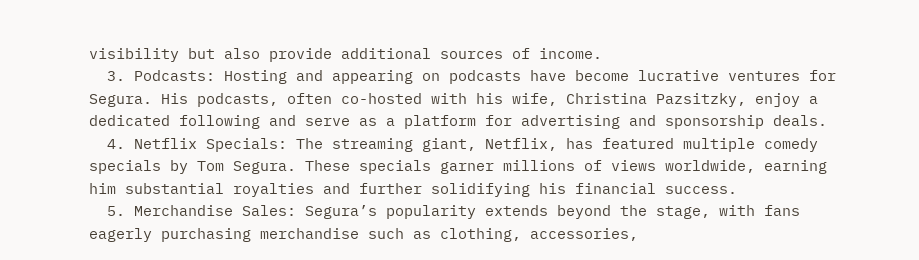visibility but also provide additional sources of income.
  3. Podcasts: Hosting and appearing on podcasts have become lucrative ventures for Segura. His podcasts, often co-hosted with his wife, Christina Pazsitzky, enjoy a dedicated following and serve as a platform for advertising and sponsorship deals.
  4. Netflix Specials: The streaming giant, Netflix, has featured multiple comedy specials by Tom Segura. These specials garner millions of views worldwide, earning him substantial royalties and further solidifying his financial success.
  5. Merchandise Sales: Segura’s popularity extends beyond the stage, with fans eagerly purchasing merchandise such as clothing, accessories,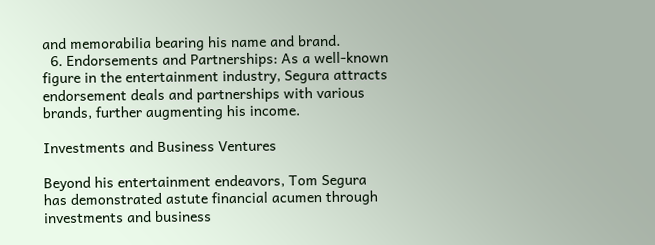and memorabilia bearing his name and brand.
  6. Endorsements and Partnerships: As a well-known figure in the entertainment industry, Segura attracts endorsement deals and partnerships with various brands, further augmenting his income.

Investments and Business Ventures

Beyond his entertainment endeavors, Tom Segura has demonstrated astute financial acumen through investments and business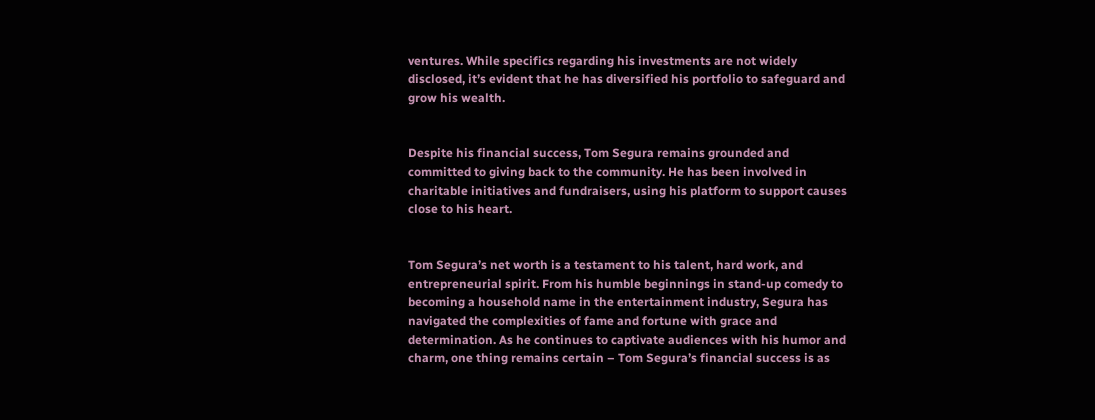ventures. While specifics regarding his investments are not widely disclosed, it’s evident that he has diversified his portfolio to safeguard and grow his wealth.


Despite his financial success, Tom Segura remains grounded and committed to giving back to the community. He has been involved in charitable initiatives and fundraisers, using his platform to support causes close to his heart.


Tom Segura’s net worth is a testament to his talent, hard work, and entrepreneurial spirit. From his humble beginnings in stand-up comedy to becoming a household name in the entertainment industry, Segura has navigated the complexities of fame and fortune with grace and determination. As he continues to captivate audiences with his humor and charm, one thing remains certain – Tom Segura’s financial success is as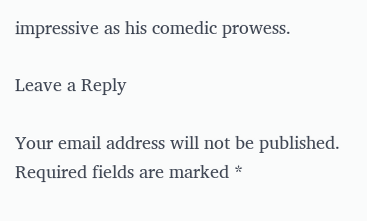impressive as his comedic prowess.

Leave a Reply

Your email address will not be published. Required fields are marked *